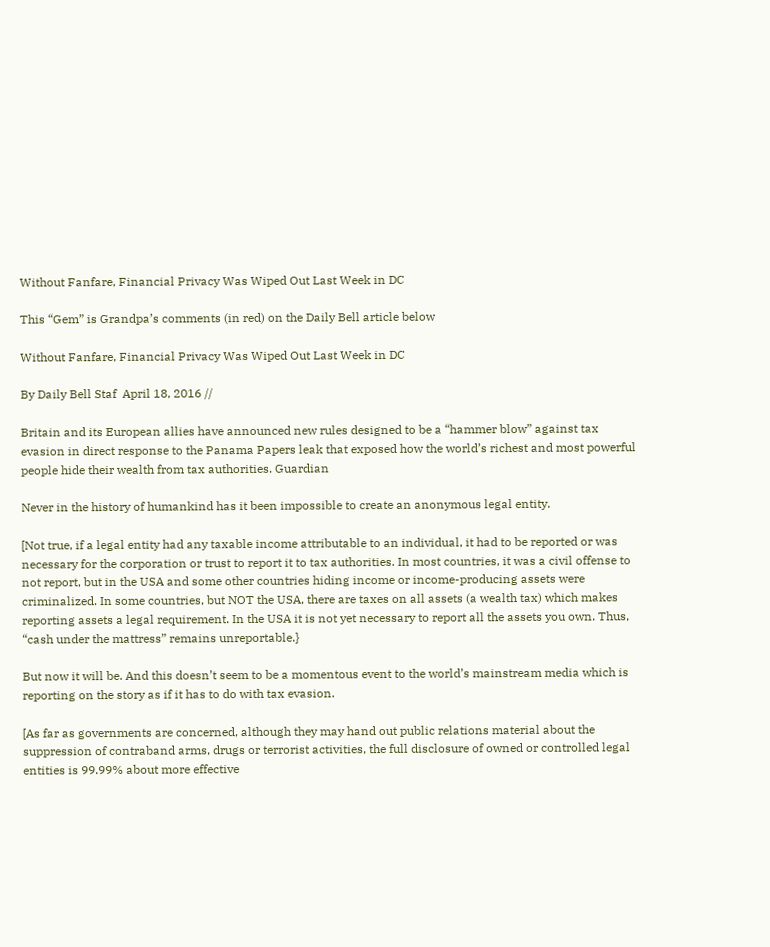Without Fanfare, Financial Privacy Was Wiped Out Last Week in DC

This “Gem” is Grandpa’s comments (in red) on the Daily Bell article below

Without Fanfare, Financial Privacy Was Wiped Out Last Week in DC

By Daily Bell Staf  April 18, 2016 //

Britain and its European allies have announced new rules designed to be a “hammer blow” against tax evasion in direct response to the Panama Papers leak that exposed how the world’s richest and most powerful people hide their wealth from tax authorities. Guardian

Never in the history of humankind has it been impossible to create an anonymous legal entity.

[Not true, if a legal entity had any taxable income attributable to an individual, it had to be reported or was necessary for the corporation or trust to report it to tax authorities. In most countries, it was a civil offense to not report, but in the USA and some other countries hiding income or income-producing assets were criminalized. In some countries, but NOT the USA, there are taxes on all assets (a wealth tax) which makes reporting assets a legal requirement. In the USA it is not yet necessary to report all the assets you own. Thus, “cash under the mattress” remains unreportable.}

But now it will be. And this doesn’t seem to be a momentous event to the world’s mainstream media which is reporting on the story as if it has to do with tax evasion.

[As far as governments are concerned, although they may hand out public relations material about the suppression of contraband arms, drugs or terrorist activities, the full disclosure of owned or controlled legal entities is 99.99% about more effective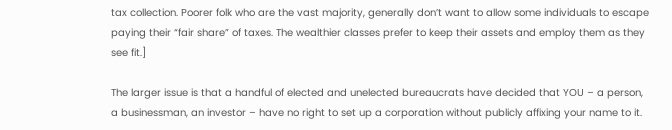tax collection. Poorer folk who are the vast majority, generally don’t want to allow some individuals to escape paying their “fair share” of taxes. The wealthier classes prefer to keep their assets and employ them as they see fit.]

The larger issue is that a handful of elected and unelected bureaucrats have decided that YOU – a person, a businessman, an investor – have no right to set up a corporation without publicly affixing your name to it.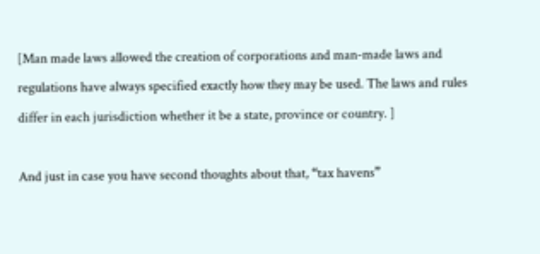[Man made laws allowed the creation of corporations and man-made laws and regulations have always specified exactly how they may be used. The laws and rules differ in each jurisdiction whether it be a state, province or country. ]

And just in case you have second thoughts about that, “tax havens”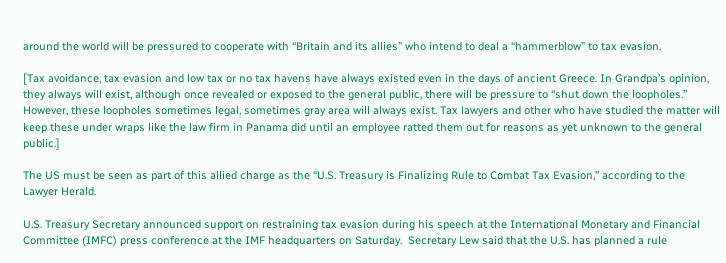around the world will be pressured to cooperate with “Britain and its allies” who intend to deal a “hammerblow” to tax evasion.

[Tax avoidance, tax evasion and low tax or no tax havens have always existed even in the days of ancient Greece. In Grandpa’s opinion, they always will exist, although once revealed or exposed to the general public, there will be pressure to “shut down the loopholes.” However, these loopholes sometimes legal, sometimes gray area will always exist. Tax lawyers and other who have studied the matter will keep these under wraps like the law firm in Panama did until an employee ratted them out for reasons as yet unknown to the general public.]

The US must be seen as part of this allied charge as the “U.S. Treasury is Finalizing Rule to Combat Tax Evasion,” according to the Lawyer Herald.

U.S. Treasury Secretary announced support on restraining tax evasion during his speech at the International Monetary and Financial Committee (IMFC) press conference at the IMF headquarters on Saturday.  Secretary Lew said that the U.S. has planned a rule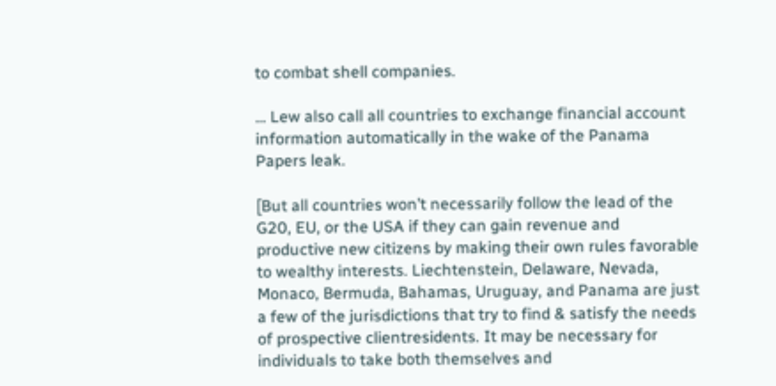to combat shell companies.

… Lew also call all countries to exchange financial account information automatically in the wake of the Panama Papers leak.

[But all countries won’t necessarily follow the lead of the G20, EU, or the USA if they can gain revenue and productive new citizens by making their own rules favorable to wealthy interests. Liechtenstein, Delaware, Nevada, Monaco, Bermuda, Bahamas, Uruguay, and Panama are just a few of the jurisdictions that try to find & satisfy the needs of prospective clientresidents. It may be necessary for individuals to take both themselves and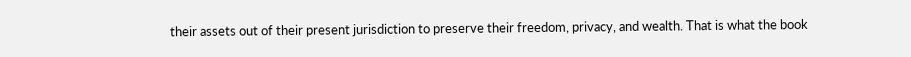their assets out of their present jurisdiction to preserve their freedom, privacy, and wealth. That is what the book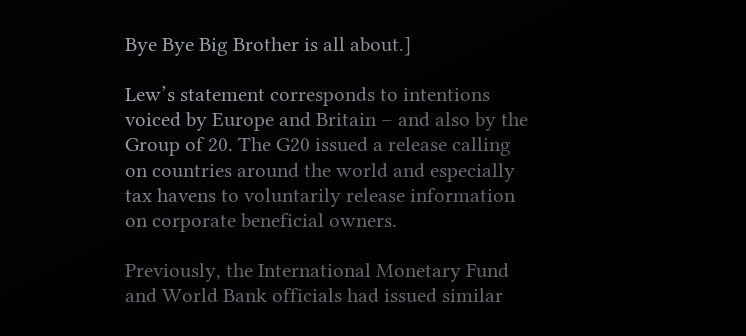Bye Bye Big Brother is all about.]

Lew’s statement corresponds to intentions voiced by Europe and Britain – and also by the Group of 20. The G20 issued a release calling on countries around the world and especially tax havens to voluntarily release information on corporate beneficial owners.

Previously, the International Monetary Fund and World Bank officials had issued similar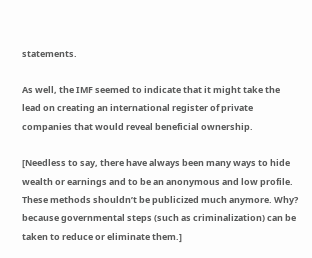statements.

As well, the IMF seemed to indicate that it might take the lead on creating an international register of private companies that would reveal beneficial ownership.

[Needless to say, there have always been many ways to hide wealth or earnings and to be an anonymous and low profile. These methods shouldn’t be publicized much anymore. Why? because governmental steps (such as criminalization) can be taken to reduce or eliminate them.]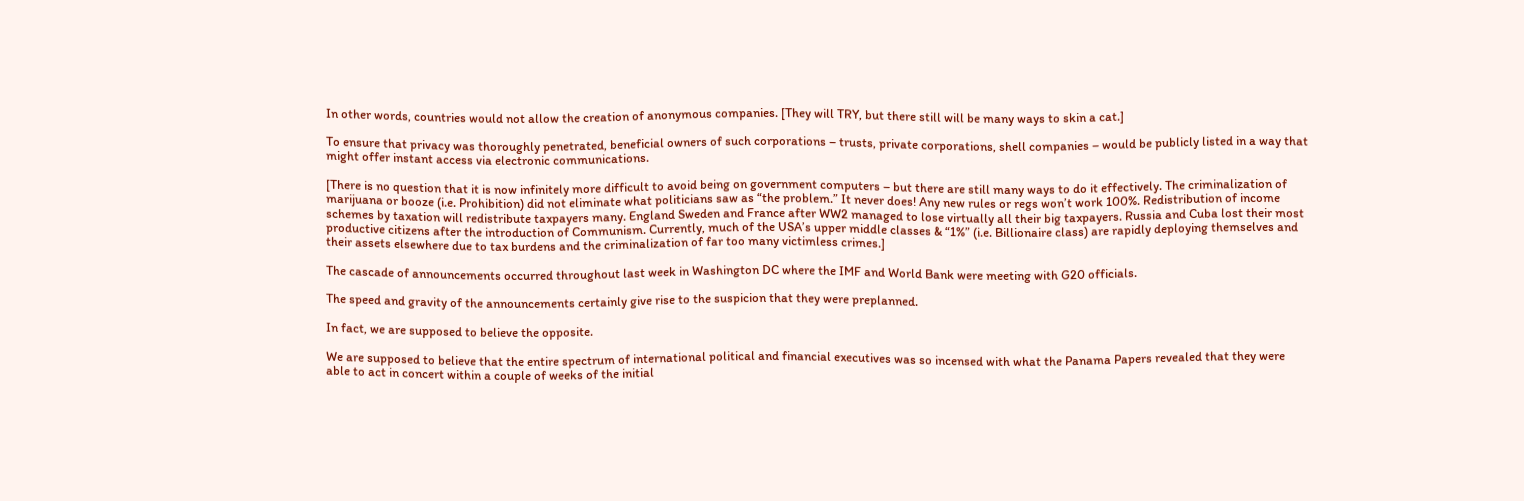In other words, countries would not allow the creation of anonymous companies. [They will TRY, but there still will be many ways to skin a cat.]

To ensure that privacy was thoroughly penetrated, beneficial owners of such corporations – trusts, private corporations, shell companies – would be publicly listed in a way that might offer instant access via electronic communications.

[There is no question that it is now infinitely more difficult to avoid being on government computers – but there are still many ways to do it effectively. The criminalization of marijuana or booze (i.e. Prohibition) did not eliminate what politicians saw as “the problem.” It never does! Any new rules or regs won’t work 100%. Redistribution of income schemes by taxation will redistribute taxpayers many. England Sweden and France after WW2 managed to lose virtually all their big taxpayers. Russia and Cuba lost their most productive citizens after the introduction of Communism. Currently, much of the USA’s upper middle classes & “1%” (i.e. Billionaire class) are rapidly deploying themselves and their assets elsewhere due to tax burdens and the criminalization of far too many victimless crimes.]

The cascade of announcements occurred throughout last week in Washington DC where the IMF and World Bank were meeting with G20 officials.

The speed and gravity of the announcements certainly give rise to the suspicion that they were preplanned.

In fact, we are supposed to believe the opposite.

We are supposed to believe that the entire spectrum of international political and financial executives was so incensed with what the Panama Papers revealed that they were able to act in concert within a couple of weeks of the initial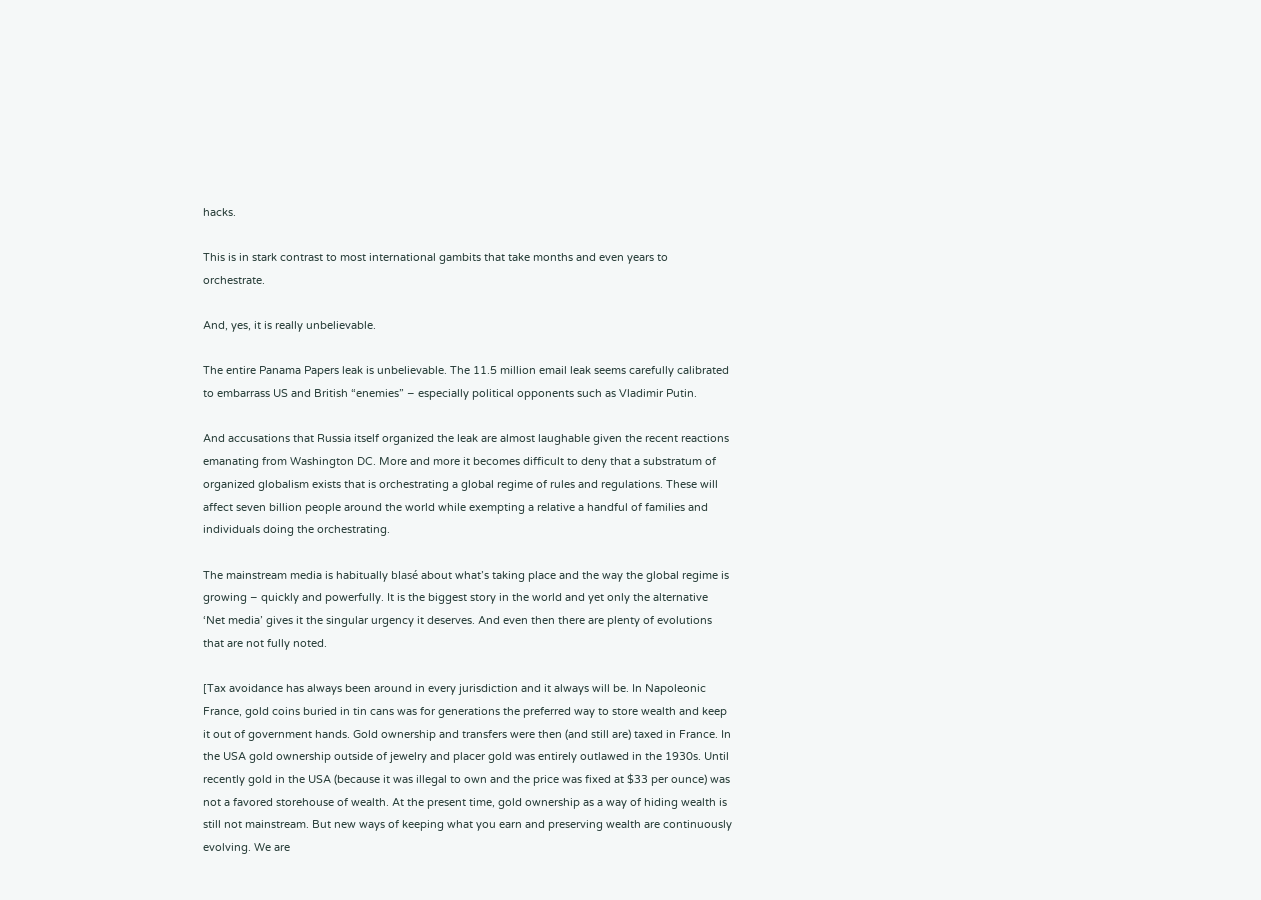hacks.

This is in stark contrast to most international gambits that take months and even years to orchestrate.

And, yes, it is really unbelievable.

The entire Panama Papers leak is unbelievable. The 11.5 million email leak seems carefully calibrated to embarrass US and British “enemies” – especially political opponents such as Vladimir Putin.

And accusations that Russia itself organized the leak are almost laughable given the recent reactions emanating from Washington DC. More and more it becomes difficult to deny that a substratum of organized globalism exists that is orchestrating a global regime of rules and regulations. These will affect seven billion people around the world while exempting a relative a handful of families and individuals doing the orchestrating.

The mainstream media is habitually blasé about what’s taking place and the way the global regime is growing – quickly and powerfully. It is the biggest story in the world and yet only the alternative ‘Net media’ gives it the singular urgency it deserves. And even then there are plenty of evolutions that are not fully noted.

[Tax avoidance has always been around in every jurisdiction and it always will be. In Napoleonic France, gold coins buried in tin cans was for generations the preferred way to store wealth and keep it out of government hands. Gold ownership and transfers were then (and still are) taxed in France. In the USA gold ownership outside of jewelry and placer gold was entirely outlawed in the 1930s. Until recently gold in the USA (because it was illegal to own and the price was fixed at $33 per ounce) was not a favored storehouse of wealth. At the present time, gold ownership as a way of hiding wealth is still not mainstream. But new ways of keeping what you earn and preserving wealth are continuously evolving. We are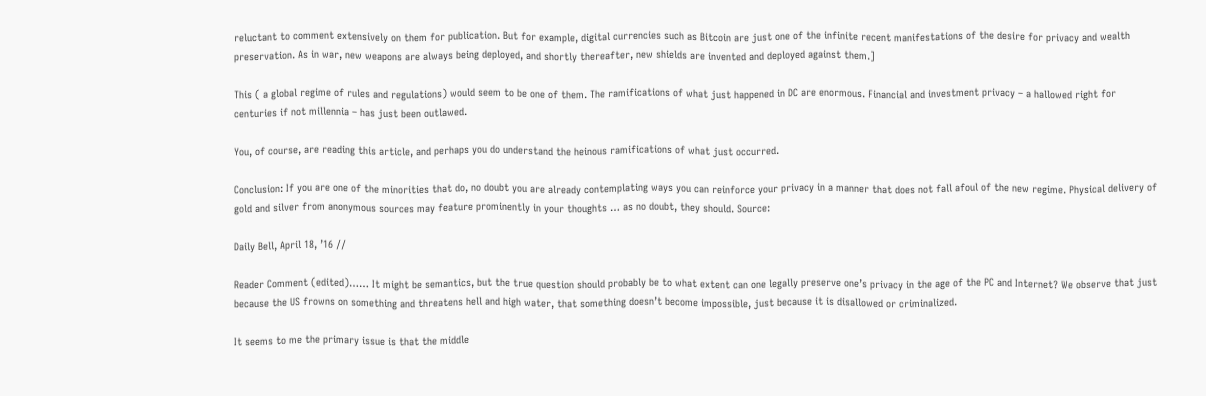reluctant to comment extensively on them for publication. But for example, digital currencies such as Bitcoin are just one of the infinite recent manifestations of the desire for privacy and wealth preservation. As in war, new weapons are always being deployed, and shortly thereafter, new shields are invented and deployed against them.]

This ( a global regime of rules and regulations) would seem to be one of them. The ramifications of what just happened in DC are enormous. Financial and investment privacy – a hallowed right for centuries if not millennia – has just been outlawed.

You, of course, are reading this article, and perhaps you do understand the heinous ramifications of what just occurred.

Conclusion: If you are one of the minorities that do, no doubt you are already contemplating ways you can reinforce your privacy in a manner that does not fall afoul of the new regime. Physical delivery of gold and silver from anonymous sources may feature prominently in your thoughts … as no doubt, they should. Source:

Daily Bell, April 18, ’16 //

Reader Comment (edited)…… It might be semantics, but the true question should probably be to what extent can one legally preserve one’s privacy in the age of the PC and Internet? We observe that just because the US frowns on something and threatens hell and high water, that something doesn’t become impossible, just because it is disallowed or criminalized.

It seems to me the primary issue is that the middle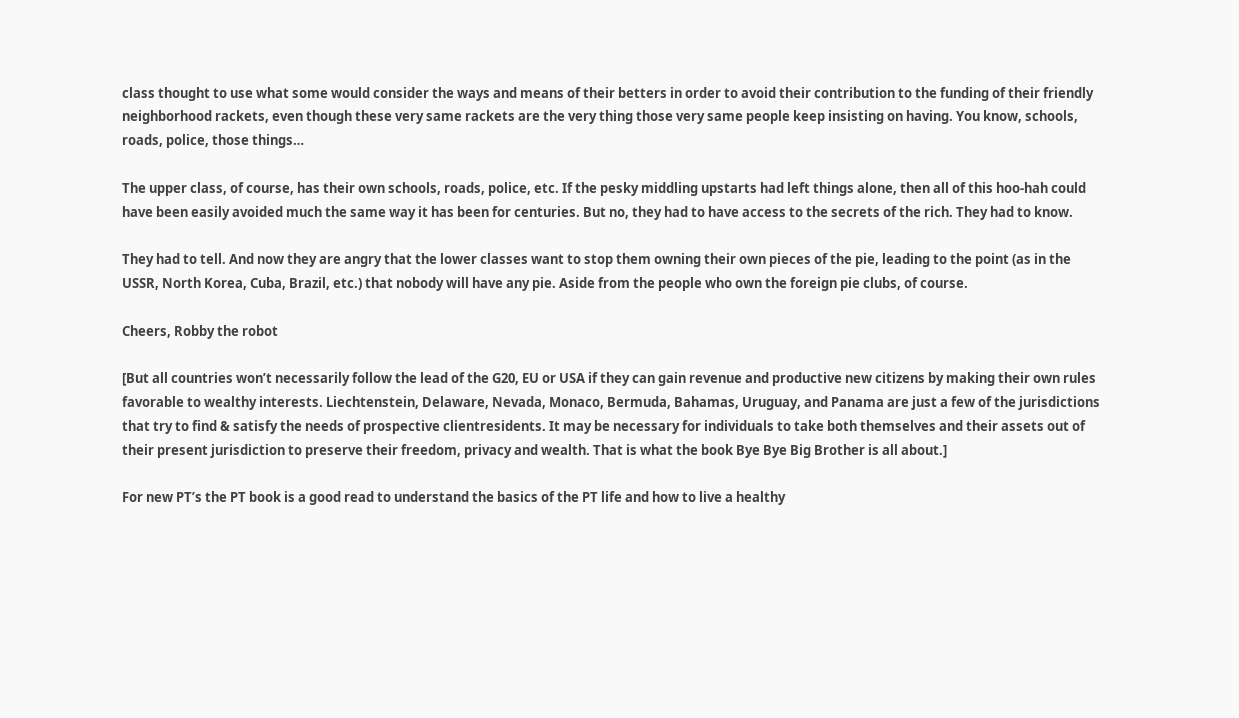class thought to use what some would consider the ways and means of their betters in order to avoid their contribution to the funding of their friendly neighborhood rackets, even though these very same rackets are the very thing those very same people keep insisting on having. You know, schools, roads, police, those things…

The upper class, of course, has their own schools, roads, police, etc. If the pesky middling upstarts had left things alone, then all of this hoo-hah could have been easily avoided much the same way it has been for centuries. But no, they had to have access to the secrets of the rich. They had to know.

They had to tell. And now they are angry that the lower classes want to stop them owning their own pieces of the pie, leading to the point (as in the USSR, North Korea, Cuba, Brazil, etc.) that nobody will have any pie. Aside from the people who own the foreign pie clubs, of course.

Cheers, Robby the robot

[But all countries won’t necessarily follow the lead of the G20, EU or USA if they can gain revenue and productive new citizens by making their own rules favorable to wealthy interests. Liechtenstein, Delaware, Nevada, Monaco, Bermuda, Bahamas, Uruguay, and Panama are just a few of the jurisdictions that try to find & satisfy the needs of prospective clientresidents. It may be necessary for individuals to take both themselves and their assets out of their present jurisdiction to preserve their freedom, privacy and wealth. That is what the book Bye Bye Big Brother is all about.]

For new PT’s the PT book is a good read to understand the basics of the PT life and how to live a healthy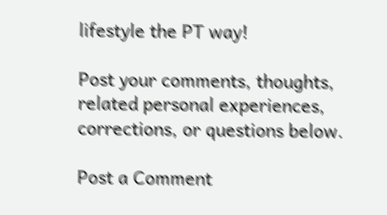lifestyle the PT way!

Post your comments, thoughts, related personal experiences, corrections, or questions below.

Post a Comment